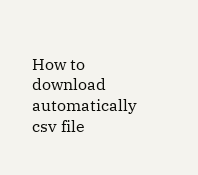How to download automatically csv file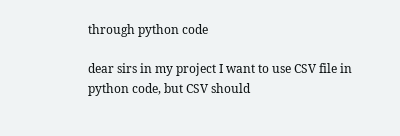through python code

dear sirs in my project I want to use CSV file in python code, but CSV should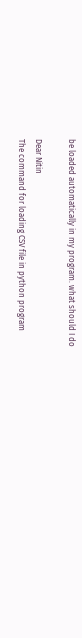be loaded automatically in my program. what should I do

Dear Nitin
The command for loading CSV file in python program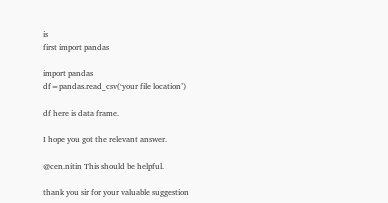is
first import pandas

import pandas
df=pandas.read_csv(‘your file location’)

df here is data frame.

I hope you got the relevant answer.

@cen.nitin This should be helpful.

thank you sir for your valuable suggestion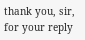thank you, sir, for your reply